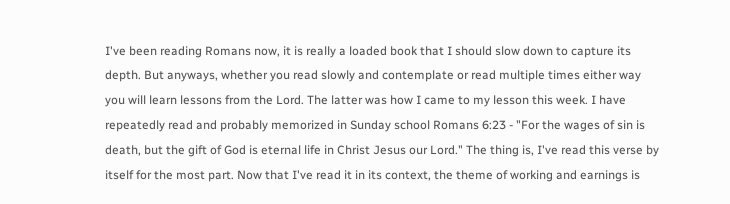I've been reading Romans now, it is really a loaded book that I should slow down to capture its depth. But anyways, whether you read slowly and contemplate or read multiple times either way you will learn lessons from the Lord. The latter was how I came to my lesson this week. I have repeatedly read and probably memorized in Sunday school Romans 6:23 - "For the wages of sin is death, but the gift of God is eternal life in Christ Jesus our Lord." The thing is, I've read this verse by itself for the most part. Now that I've read it in its context, the theme of working and earnings is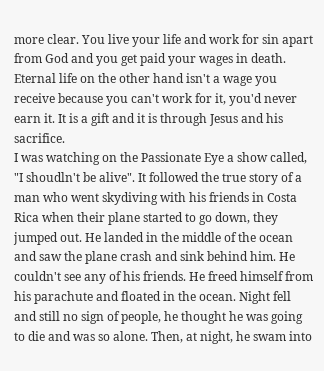more clear. You live your life and work for sin apart from God and you get paid your wages in death. Eternal life on the other hand isn't a wage you receive because you can't work for it, you'd never earn it. It is a gift and it is through Jesus and his sacrifice.
I was watching on the Passionate Eye a show called, "I shoudln't be alive". It followed the true story of a man who went skydiving with his friends in Costa Rica when their plane started to go down, they jumped out. He landed in the middle of the ocean and saw the plane crash and sink behind him. He couldn't see any of his friends. He freed himself from his parachute and floated in the ocean. Night fell and still no sign of people, he thought he was going to die and was so alone. Then, at night, he swam into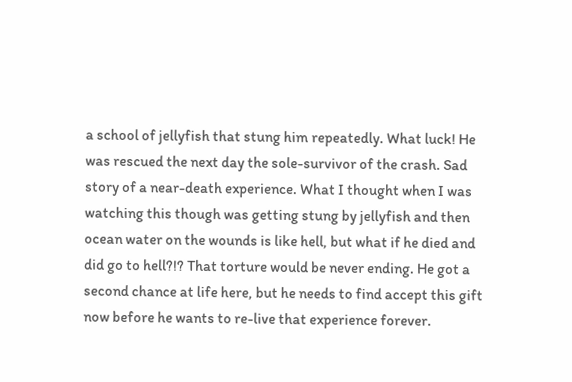a school of jellyfish that stung him repeatedly. What luck! He was rescued the next day the sole-survivor of the crash. Sad story of a near-death experience. What I thought when I was watching this though was getting stung by jellyfish and then ocean water on the wounds is like hell, but what if he died and did go to hell?!? That torture would be never ending. He got a second chance at life here, but he needs to find accept this gift now before he wants to re-live that experience forever.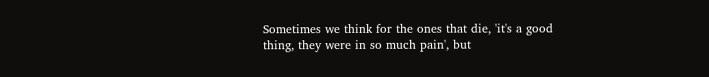Sometimes we think for the ones that die, 'it's a good thing, they were in so much pain', but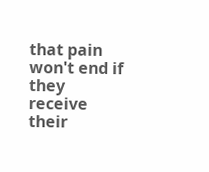that pain won't end if they receive their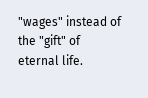"wages" instead of the "gift" of eternal life.